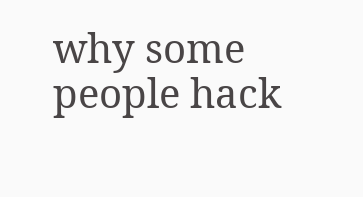why some people hack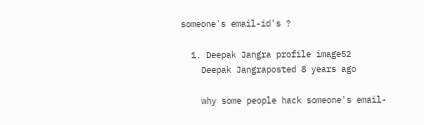someone's email-id's ?

  1. Deepak Jangra profile image52
    Deepak Jangraposted 8 years ago

    why some people hack someone's email-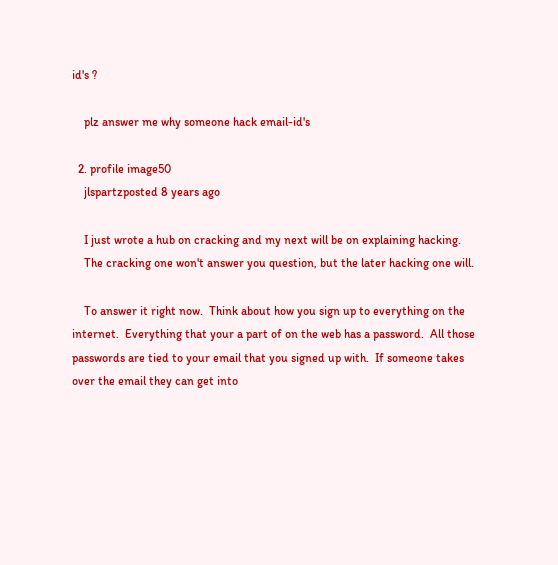id's ?

    plz answer me why someone hack email-id's

  2. profile image50
    jlspartzposted 8 years ago

    I just wrote a hub on cracking and my next will be on explaining hacking.
    The cracking one won't answer you question, but the later hacking one will.

    To answer it right now.  Think about how you sign up to everything on the internet.  Everything that your a part of on the web has a password.  All those passwords are tied to your email that you signed up with.  If someone takes over the email they can get into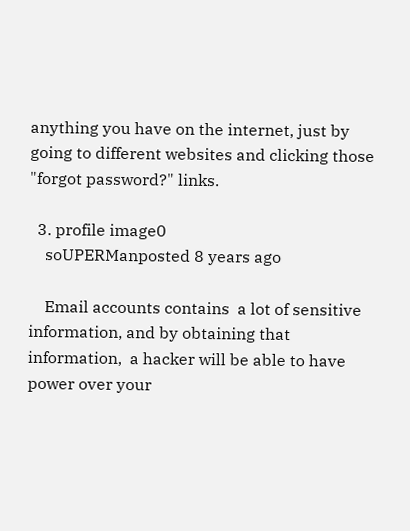anything you have on the internet, just by going to different websites and clicking those "forgot password?" links.

  3. profile image0
    soUPERManposted 8 years ago

    Email accounts contains  a lot of sensitive information, and by obtaining that information,  a hacker will be able to have power over your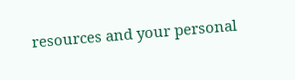resources and your personal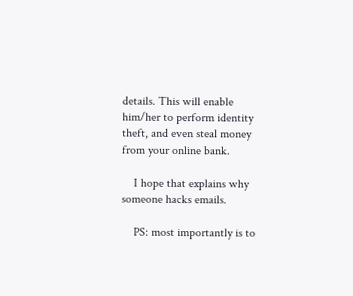details. This will enable him/her to perform identity theft, and even steal money from your online bank.

    I hope that explains why someone hacks emails.

    PS: most importantly is to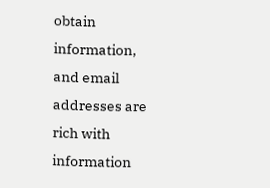obtain information, and email addresses are rich with information